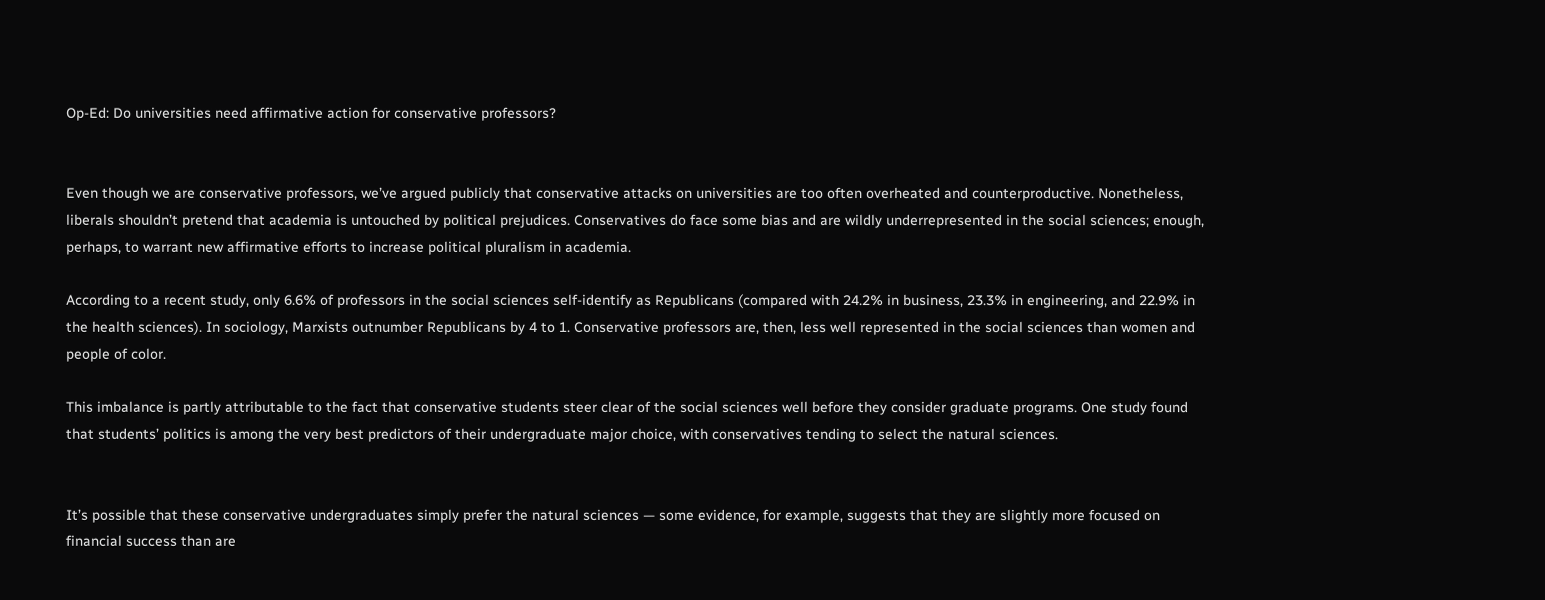Op-Ed: Do universities need affirmative action for conservative professors?


Even though we are conservative professors, we’ve argued publicly that conservative attacks on universities are too often overheated and counterproductive. Nonetheless, liberals shouldn’t pretend that academia is untouched by political prejudices. Conservatives do face some bias and are wildly underrepresented in the social sciences; enough, perhaps, to warrant new affirmative efforts to increase political pluralism in academia.

According to a recent study, only 6.6% of professors in the social sciences self-identify as Republicans (compared with 24.2% in business, 23.3% in engineering, and 22.9% in the health sciences). In sociology, Marxists outnumber Republicans by 4 to 1. Conservative professors are, then, less well represented in the social sciences than women and people of color.

This imbalance is partly attributable to the fact that conservative students steer clear of the social sciences well before they consider graduate programs. One study found that students’ politics is among the very best predictors of their undergraduate major choice, with conservatives tending to select the natural sciences.


It’s possible that these conservative undergraduates simply prefer the natural sciences — some evidence, for example, suggests that they are slightly more focused on financial success than are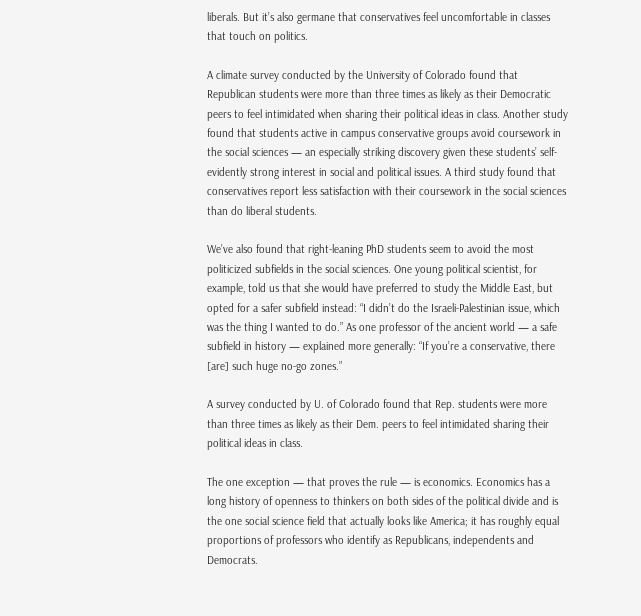liberals. But it’s also germane that conservatives feel uncomfortable in classes that touch on politics.

A climate survey conducted by the University of Colorado found that Republican students were more than three times as likely as their Democratic peers to feel intimidated when sharing their political ideas in class. Another study found that students active in campus conservative groups avoid coursework in the social sciences — an especially striking discovery given these students’ self-evidently strong interest in social and political issues. A third study found that conservatives report less satisfaction with their coursework in the social sciences than do liberal students.

We’ve also found that right-leaning PhD students seem to avoid the most politicized subfields in the social sciences. One young political scientist, for example, told us that she would have preferred to study the Middle East, but opted for a safer subfield instead: “I didn’t do the Israeli-Palestinian issue, which was the thing I wanted to do.” As one professor of the ancient world — a safe subfield in history — explained more generally: “If you’re a conservative, there [are] such huge no-go zones.”

A survey conducted by U. of Colorado found that Rep. students were more than three times as likely as their Dem. peers to feel intimidated sharing their political ideas in class.

The one exception — that proves the rule — is economics. Economics has a long history of openness to thinkers on both sides of the political divide and is the one social science field that actually looks like America; it has roughly equal proportions of professors who identify as Republicans, independents and Democrats.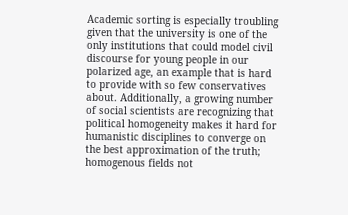Academic sorting is especially troubling given that the university is one of the only institutions that could model civil discourse for young people in our polarized age, an example that is hard to provide with so few conservatives about. Additionally, a growing number of social scientists are recognizing that political homogeneity makes it hard for humanistic disciplines to converge on the best approximation of the truth; homogenous fields not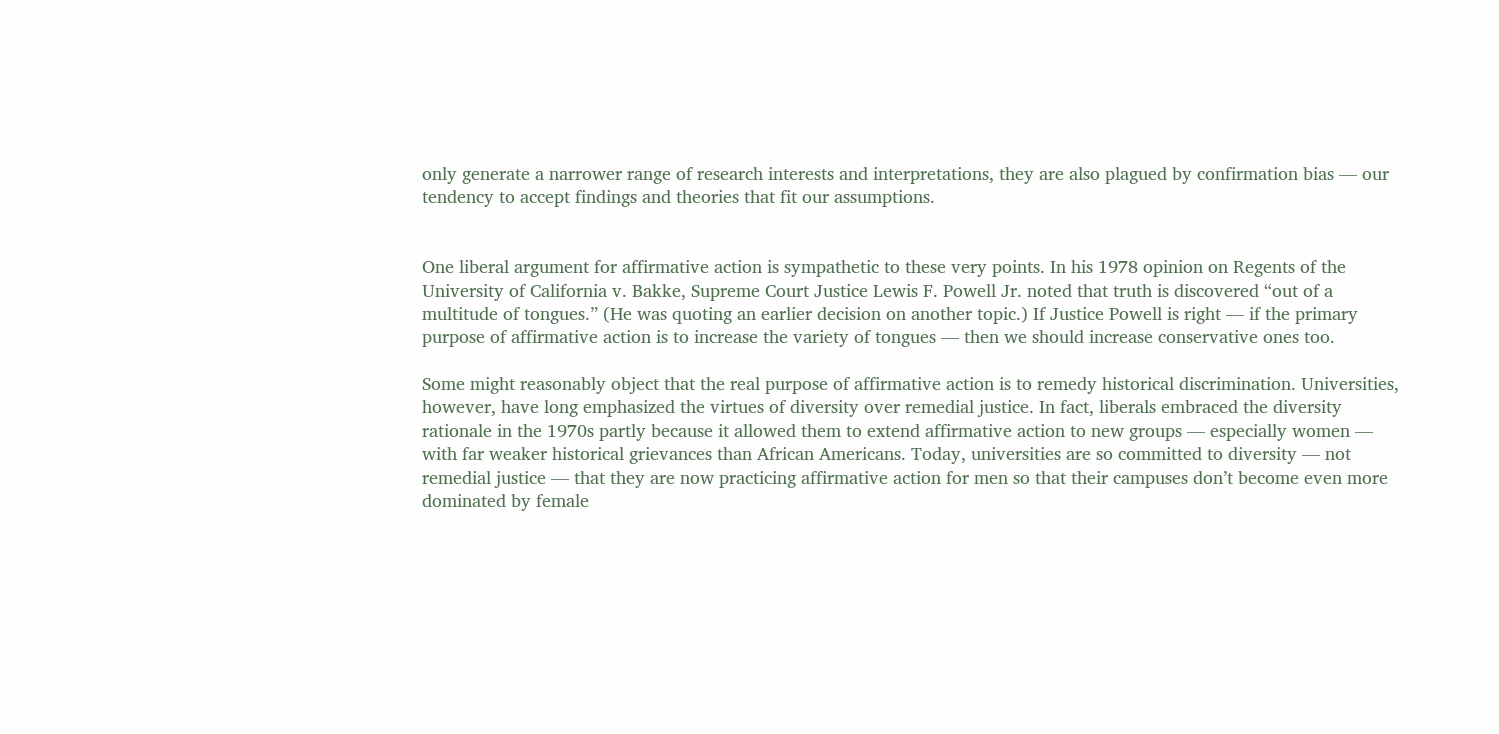only generate a narrower range of research interests and interpretations, they are also plagued by confirmation bias — our tendency to accept findings and theories that fit our assumptions.


One liberal argument for affirmative action is sympathetic to these very points. In his 1978 opinion on Regents of the University of California v. Bakke, Supreme Court Justice Lewis F. Powell Jr. noted that truth is discovered “out of a multitude of tongues.” (He was quoting an earlier decision on another topic.) If Justice Powell is right — if the primary purpose of affirmative action is to increase the variety of tongues — then we should increase conservative ones too.

Some might reasonably object that the real purpose of affirmative action is to remedy historical discrimination. Universities, however, have long emphasized the virtues of diversity over remedial justice. In fact, liberals embraced the diversity rationale in the 1970s partly because it allowed them to extend affirmative action to new groups — especially women — with far weaker historical grievances than African Americans. Today, universities are so committed to diversity — not remedial justice — that they are now practicing affirmative action for men so that their campuses don’t become even more dominated by female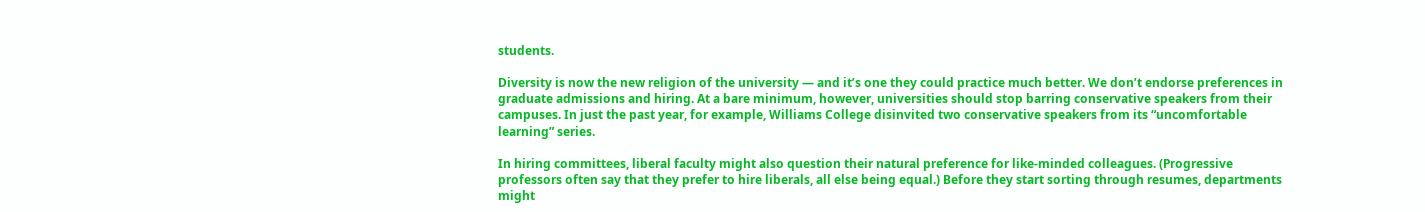students.

Diversity is now the new religion of the university — and it’s one they could practice much better. We don’t endorse preferences in graduate admissions and hiring. At a bare minimum, however, universities should stop barring conservative speakers from their campuses. In just the past year, for example, Williams College disinvited two conservative speakers from its “uncomfortable learning” series.

In hiring committees, liberal faculty might also question their natural preference for like-minded colleagues. (Progressive professors often say that they prefer to hire liberals, all else being equal.) Before they start sorting through resumes, departments might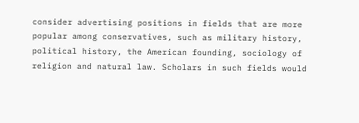consider advertising positions in fields that are more popular among conservatives, such as military history, political history, the American founding, sociology of religion and natural law. Scholars in such fields would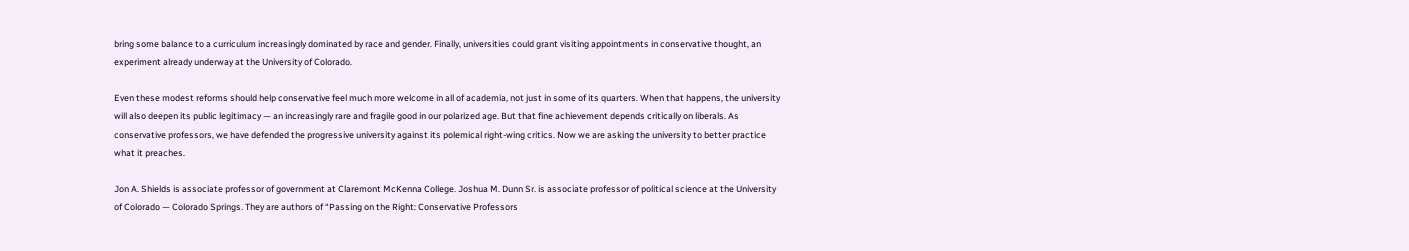bring some balance to a curriculum increasingly dominated by race and gender. Finally, universities could grant visiting appointments in conservative thought, an experiment already underway at the University of Colorado.

Even these modest reforms should help conservative feel much more welcome in all of academia, not just in some of its quarters. When that happens, the university will also deepen its public legitimacy — an increasingly rare and fragile good in our polarized age. But that fine achievement depends critically on liberals. As conservative professors, we have defended the progressive university against its polemical right-wing critics. Now we are asking the university to better practice what it preaches.

Jon A. Shields is associate professor of government at Claremont McKenna College. Joshua M. Dunn Sr. is associate professor of political science at the University of Colorado — Colorado Springs. They are authors of “Passing on the Right: Conservative Professors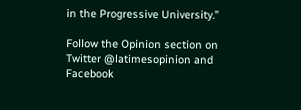in the Progressive University.”

Follow the Opinion section on Twitter @latimesopinion and Facebook